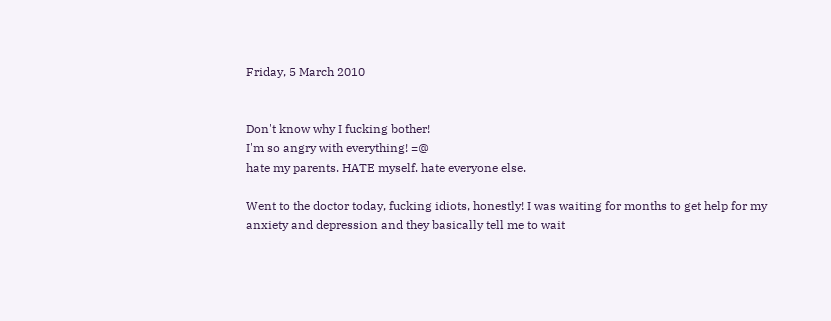Friday, 5 March 2010


Don't know why I fucking bother!
I'm so angry with everything! =@
hate my parents. HATE myself. hate everyone else.

Went to the doctor today, fucking idiots, honestly! I was waiting for months to get help for my anxiety and depression and they basically tell me to wait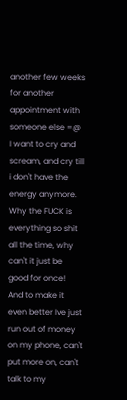another few weeks for another appointment with someone else =@
I want to cry and scream, and cry till i don't have the energy anymore.
Why the FUCK is everything so shit all the time, why can't it just be good for once!
And to make it even better Ive just run out of money on my phone, can't put more on, can't talk to my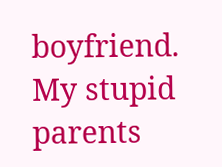boyfriend.
My stupid parents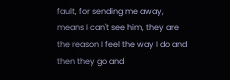fault, for sending me away, means I can't see him, they are the reason I feel the way I do and then they go and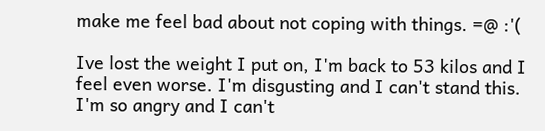make me feel bad about not coping with things. =@ :'(

Ive lost the weight I put on, I'm back to 53 kilos and I feel even worse. I'm disgusting and I can't stand this. I'm so angry and I can't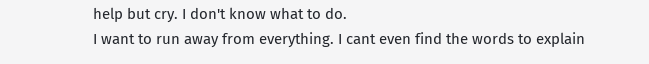help but cry. I don't know what to do.
I want to run away from everything. I cant even find the words to explain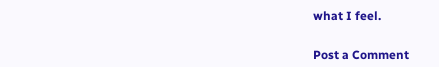what I feel.


Post a Comment